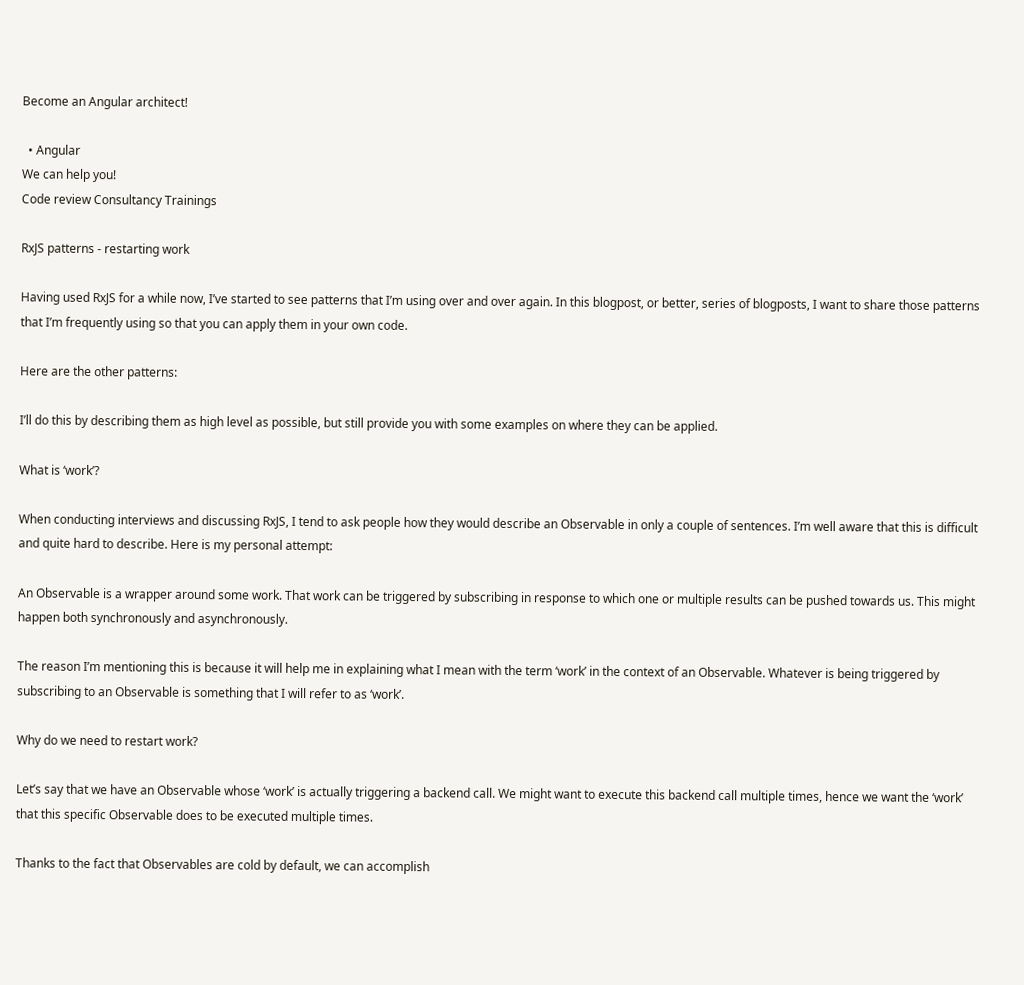Become an Angular architect!

  • Angular
We can help you!
Code review Consultancy Trainings

RxJS patterns - restarting work

Having used RxJS for a while now, I’ve started to see patterns that I’m using over and over again. In this blogpost, or better, series of blogposts, I want to share those patterns that I’m frequently using so that you can apply them in your own code.

Here are the other patterns:

I’ll do this by describing them as high level as possible, but still provide you with some examples on where they can be applied.

What is ‘work’?

When conducting interviews and discussing RxJS, I tend to ask people how they would describe an Observable in only a couple of sentences. I’m well aware that this is difficult and quite hard to describe. Here is my personal attempt:

An Observable is a wrapper around some work. That work can be triggered by subscribing in response to which one or multiple results can be pushed towards us. This might happen both synchronously and asynchronously.

The reason I’m mentioning this is because it will help me in explaining what I mean with the term ‘work’ in the context of an Observable. Whatever is being triggered by subscribing to an Observable is something that I will refer to as ‘work’.

Why do we need to restart work?

Let’s say that we have an Observable whose ‘work’ is actually triggering a backend call. We might want to execute this backend call multiple times, hence we want the ‘work’ that this specific Observable does to be executed multiple times.

Thanks to the fact that Observables are cold by default, we can accomplish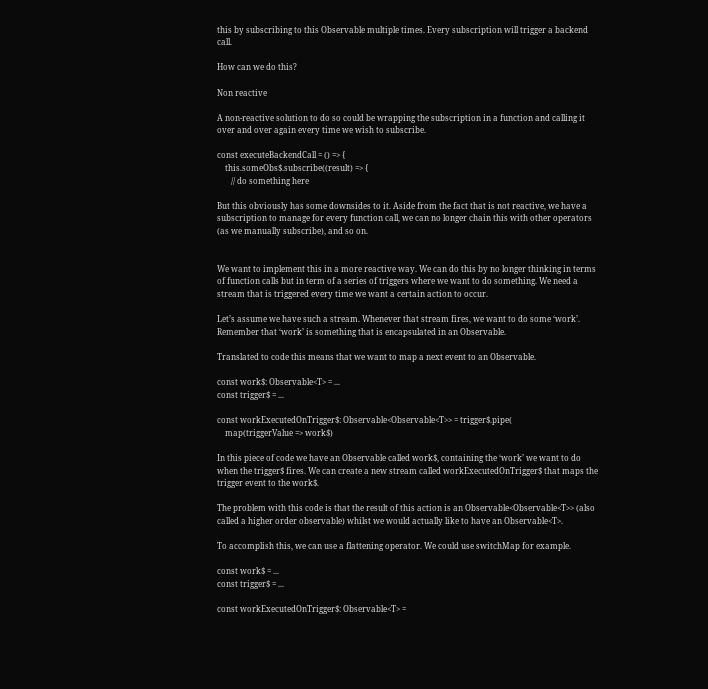this by subscribing to this Observable multiple times. Every subscription will trigger a backend call.

How can we do this?

Non reactive

A non-reactive solution to do so could be wrapping the subscription in a function and calling it over and over again every time we wish to subscribe.

const executeBackendCall = () => {
    this.someObs$.subscribe((result) => {
       // do something here

But this obviously has some downsides to it. Aside from the fact that is not reactive, we have a subscription to manage for every function call, we can no longer chain this with other operators (as we manually subscribe), and so on.


We want to implement this in a more reactive way. We can do this by no longer thinking in terms of function calls but in term of a series of triggers where we want to do something. We need a stream that is triggered every time we want a certain action to occur.

Let’s assume we have such a stream. Whenever that stream fires, we want to do some ‘work’. Remember that ‘work’ is something that is encapsulated in an Observable.

Translated to code this means that we want to map a next event to an Observable.

const work$: Observable<T> = ...
const trigger$ = ...

const workExecutedOnTrigger$: Observable<Observable<T>> = trigger$.pipe(
    map(triggerValue => work$)

In this piece of code we have an Observable called work$, containing the ‘work’ we want to do when the trigger$ fires. We can create a new stream called workExecutedOnTrigger$ that maps the trigger event to the work$.

The problem with this code is that the result of this action is an Observable<Observable<T>> (also called a higher order observable) whilst we would actually like to have an Observable<T>.

To accomplish this, we can use a flattening operator. We could use switchMap for example.

const work$ = ...
const trigger$ = ...

const workExecutedOnTrigger$: Observable<T> =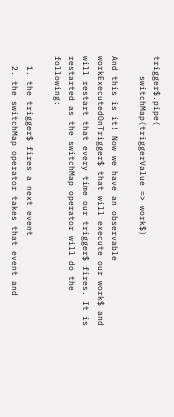trigger$.pipe(
    switchMap(triggerValue => work$)

And this is it! Now we have an observable workExecutedOnTrigger$ that will execute our work$ and will restart that every time our trigger$ fires. It is restarted as the switchMap operator will do the following:

  1. the trigger$ fires a next event
  2. the switchMap operator takes that event and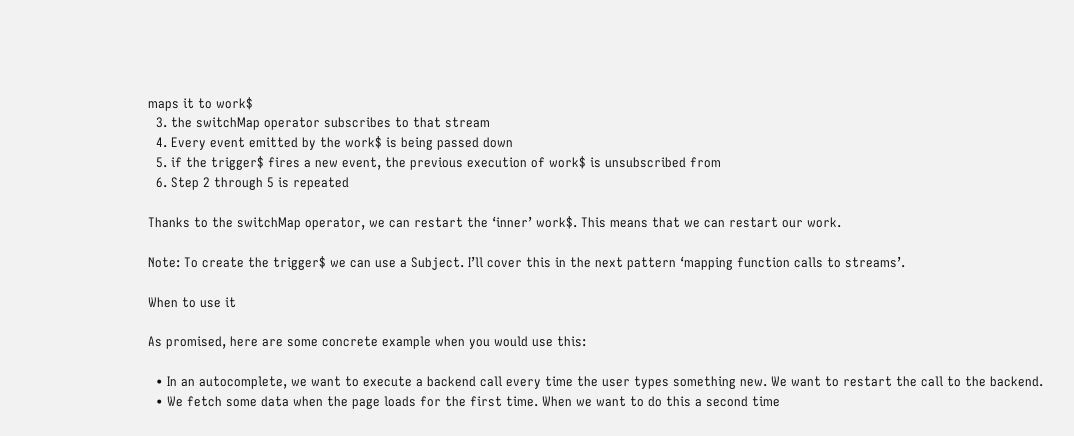maps it to work$
  3. the switchMap operator subscribes to that stream
  4. Every event emitted by the work$ is being passed down
  5. if the trigger$ fires a new event, the previous execution of work$ is unsubscribed from
  6. Step 2 through 5 is repeated

Thanks to the switchMap operator, we can restart the ‘inner’ work$. This means that we can restart our work.

Note: To create the trigger$ we can use a Subject. I’ll cover this in the next pattern ‘mapping function calls to streams’.

When to use it

As promised, here are some concrete example when you would use this:

  • In an autocomplete, we want to execute a backend call every time the user types something new. We want to restart the call to the backend.
  • We fetch some data when the page loads for the first time. When we want to do this a second time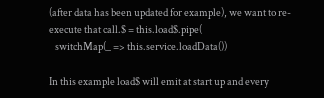(after data has been updated for example), we want to re-execute that call.$ = this.load$.pipe(
   switchMap(_ => this.service.loadData())

In this example load$ will emit at start up and every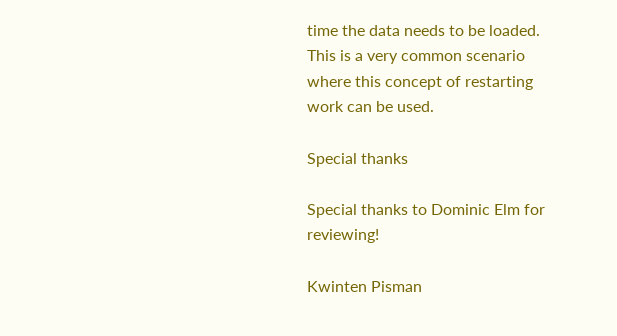time the data needs to be loaded. This is a very common scenario where this concept of restarting work can be used.

Special thanks

Special thanks to Dominic Elm for reviewing!

Kwinten Pisman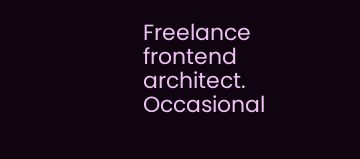Freelance frontend architect. Occasional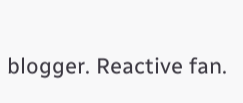blogger. Reactive fan.